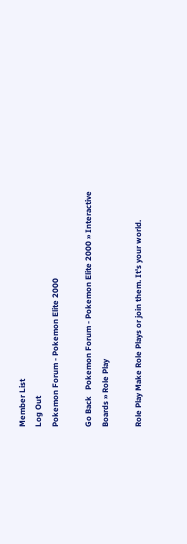Member List
Log Out
Pokemon Forum - Pokemon Elite 2000

Go Back   Pokemon Forum - Pokemon Elite 2000 » Interactive Boards » Role Play

Role Play Make Role Plays or join them. It's your world.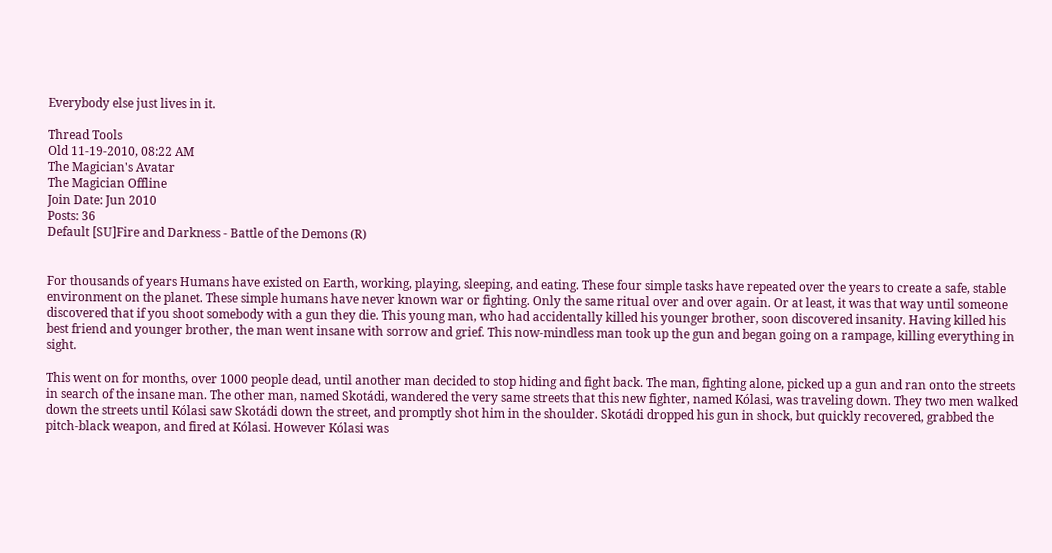Everybody else just lives in it.

Thread Tools
Old 11-19-2010, 08:22 AM
The Magician's Avatar
The Magician Offline
Join Date: Jun 2010
Posts: 36
Default [SU]Fire and Darkness - Battle of the Demons (R)


For thousands of years Humans have existed on Earth, working, playing, sleeping, and eating. These four simple tasks have repeated over the years to create a safe, stable environment on the planet. These simple humans have never known war or fighting. Only the same ritual over and over again. Or at least, it was that way until someone discovered that if you shoot somebody with a gun they die. This young man, who had accidentally killed his younger brother, soon discovered insanity. Having killed his best friend and younger brother, the man went insane with sorrow and grief. This now-mindless man took up the gun and began going on a rampage, killing everything in sight.

This went on for months, over 1000 people dead, until another man decided to stop hiding and fight back. The man, fighting alone, picked up a gun and ran onto the streets in search of the insane man. The other man, named Skotádi, wandered the very same streets that this new fighter, named Kólasi, was traveling down. They two men walked down the streets until Kólasi saw Skotádi down the street, and promptly shot him in the shoulder. Skotádi dropped his gun in shock, but quickly recovered, grabbed the pitch-black weapon, and fired at Kólasi. However Kólasi was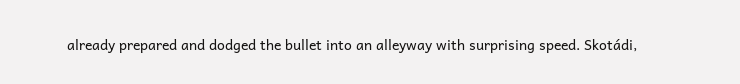already prepared and dodged the bullet into an alleyway with surprising speed. Skotádi,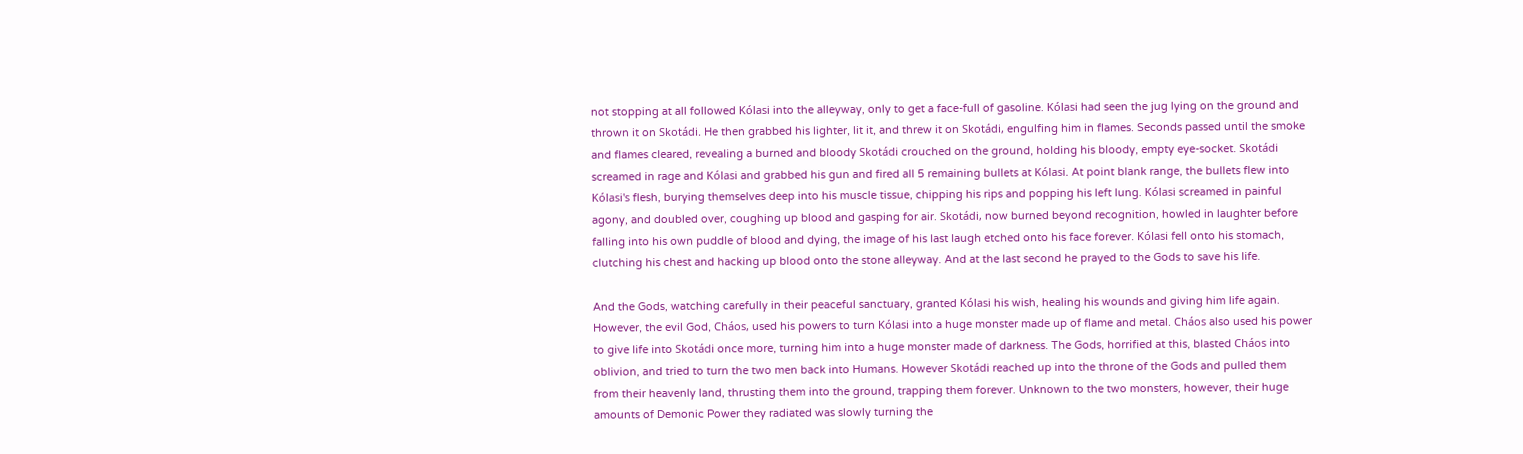not stopping at all followed Kólasi into the alleyway, only to get a face-full of gasoline. Kólasi had seen the jug lying on the ground and thrown it on Skotádi. He then grabbed his lighter, lit it, and threw it on Skotádi, engulfing him in flames. Seconds passed until the smoke and flames cleared, revealing a burned and bloody Skotádi crouched on the ground, holding his bloody, empty eye-socket. Skotádi screamed in rage and Kólasi and grabbed his gun and fired all 5 remaining bullets at Kólasi. At point blank range, the bullets flew into Kólasi's flesh, burying themselves deep into his muscle tissue, chipping his rips and popping his left lung. Kólasi screamed in painful agony, and doubled over, coughing up blood and gasping for air. Skotádi, now burned beyond recognition, howled in laughter before falling into his own puddle of blood and dying, the image of his last laugh etched onto his face forever. Kólasi fell onto his stomach, clutching his chest and hacking up blood onto the stone alleyway. And at the last second he prayed to the Gods to save his life.

And the Gods, watching carefully in their peaceful sanctuary, granted Kólasi his wish, healing his wounds and giving him life again. However, the evil God, Cháos, used his powers to turn Kólasi into a huge monster made up of flame and metal. Cháos also used his power to give life into Skotádi once more, turning him into a huge monster made of darkness. The Gods, horrified at this, blasted Cháos into oblivion, and tried to turn the two men back into Humans. However Skotádi reached up into the throne of the Gods and pulled them from their heavenly land, thrusting them into the ground, trapping them forever. Unknown to the two monsters, however, their huge amounts of Demonic Power they radiated was slowly turning the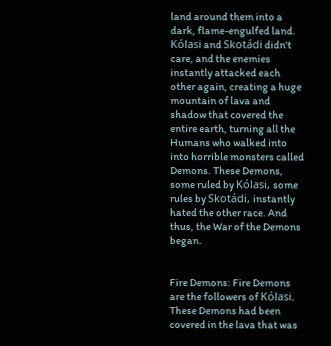land around them into a dark, flame-engulfed land. Kólasi and Skotádi didn't care, and the enemies instantly attacked each other again, creating a huge mountain of lava and shadow that covered the entire earth, turning all the Humans who walked into into horrible monsters called Demons. These Demons, some ruled by Kólasi, some rules by Skotádi, instantly hated the other race. And thus, the War of the Demons began.


Fire Demons: Fire Demons are the followers of Kólasi. These Demons had been covered in the lava that was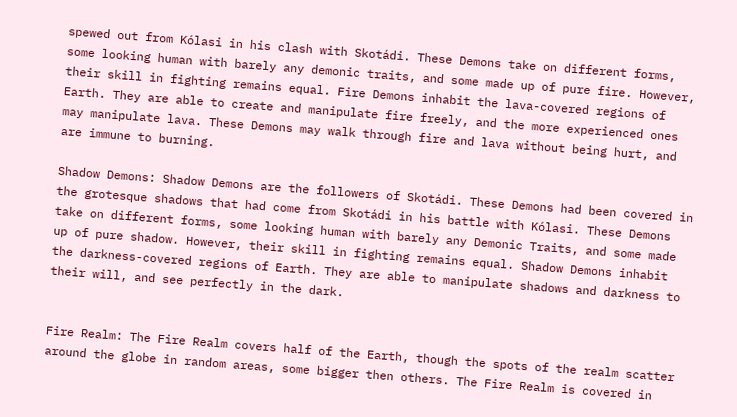spewed out from Kólasi in his clash with Skotádi. These Demons take on different forms, some looking human with barely any demonic traits, and some made up of pure fire. However, their skill in fighting remains equal. Fire Demons inhabit the lava-covered regions of Earth. They are able to create and manipulate fire freely, and the more experienced ones may manipulate lava. These Demons may walk through fire and lava without being hurt, and are immune to burning.

Shadow Demons: Shadow Demons are the followers of Skotádi. These Demons had been covered in the grotesque shadows that had come from Skotádi in his battle with Kólasi. These Demons take on different forms, some looking human with barely any Demonic Traits, and some made up of pure shadow. However, their skill in fighting remains equal. Shadow Demons inhabit the darkness-covered regions of Earth. They are able to manipulate shadows and darkness to their will, and see perfectly in the dark.


Fire Realm: The Fire Realm covers half of the Earth, though the spots of the realm scatter around the globe in random areas, some bigger then others. The Fire Realm is covered in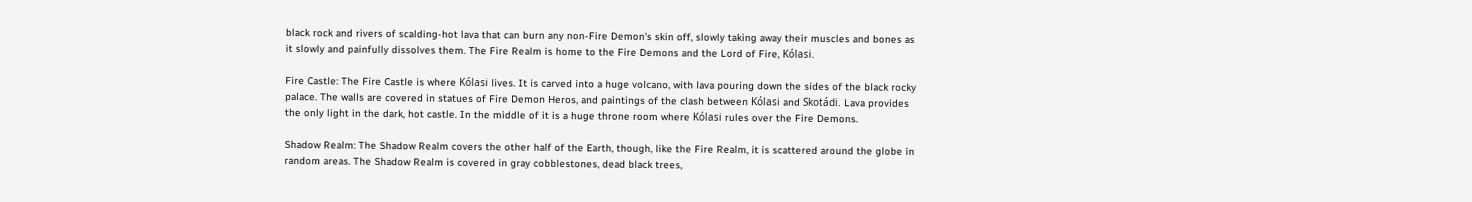black rock and rivers of scalding-hot lava that can burn any non-Fire Demon's skin off, slowly taking away their muscles and bones as it slowly and painfully dissolves them. The Fire Realm is home to the Fire Demons and the Lord of Fire, Kólasi.

Fire Castle: The Fire Castle is where Kólasi lives. It is carved into a huge volcano, with lava pouring down the sides of the black rocky palace. The walls are covered in statues of Fire Demon Heros, and paintings of the clash between Kólasi and Skotádi. Lava provides the only light in the dark, hot castle. In the middle of it is a huge throne room where Kólasi rules over the Fire Demons.

Shadow Realm: The Shadow Realm covers the other half of the Earth, though, like the Fire Realm, it is scattered around the globe in random areas. The Shadow Realm is covered in gray cobblestones, dead black trees,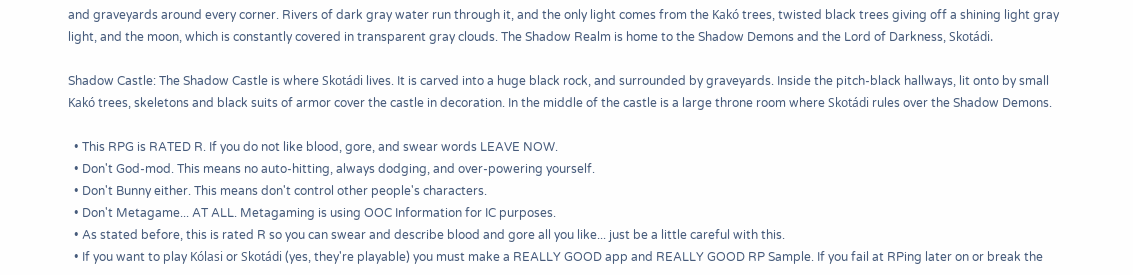and graveyards around every corner. Rivers of dark gray water run through it, and the only light comes from the Kakó trees, twisted black trees giving off a shining light gray light, and the moon, which is constantly covered in transparent gray clouds. The Shadow Realm is home to the Shadow Demons and the Lord of Darkness, Skotádi.

Shadow Castle: The Shadow Castle is where Skotádi lives. It is carved into a huge black rock, and surrounded by graveyards. Inside the pitch-black hallways, lit onto by small Kakó trees, skeletons and black suits of armor cover the castle in decoration. In the middle of the castle is a large throne room where Skotádi rules over the Shadow Demons.

  • This RPG is RATED R. If you do not like blood, gore, and swear words LEAVE NOW.
  • Don't God-mod. This means no auto-hitting, always dodging, and over-powering yourself.
  • Don't Bunny either. This means don't control other people's characters.
  • Don't Metagame... AT ALL. Metagaming is using OOC Information for IC purposes.
  • As stated before, this is rated R so you can swear and describe blood and gore all you like... just be a little careful with this.
  • If you want to play Kólasi or Skotádi (yes, they're playable) you must make a REALLY GOOD app and REALLY GOOD RP Sample. If you fail at RPing later on or break the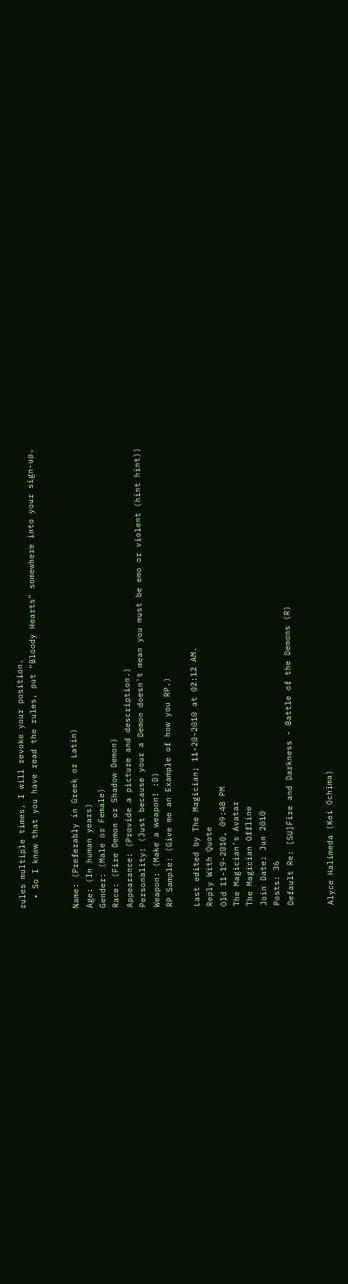rules multiple times, I will revoke your position.
  • So I know that you have read the rules, put "Bloody Hearts" somewhere into your sign-up.


Name: (Preferably in Greek or Latin)
Age: (In human years)
Gender: (Male or Female)
Race: (Fire Demon or Shadow Demon)
Appearance: (Provide a picture and description.)
Personality: (Just because your a Demon doesn't mean you must be emo or violent (hint hint))
Weapon: (Make a weapon! :D)
RP Sample: (Give me an Example of how you RP.)

Last edited by The Magician; 11-20-2010 at 02:12 AM.
Reply With Quote
Old 11-19-2010, 09:48 PM
The Magician's Avatar
The Magician Offline
Join Date: Jun 2010
Posts: 36
Default Re: [SU]Fire and Darkness - Battle of the Demons (R)


Alyce Halimeda (Kei Ochima)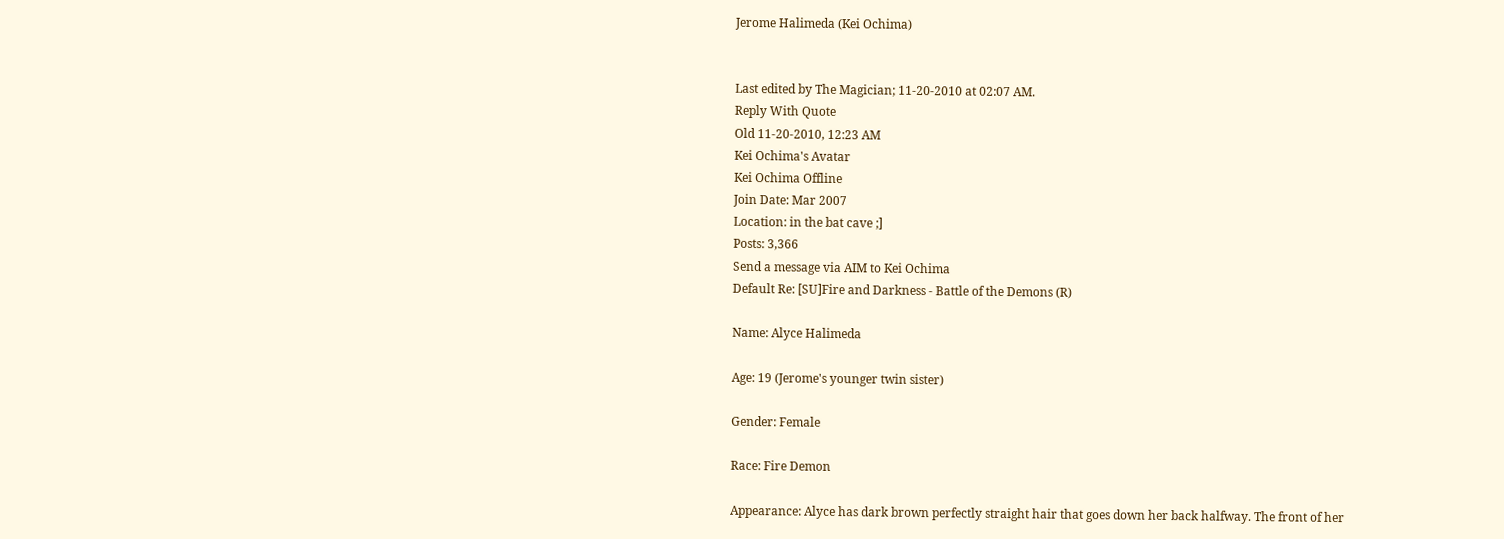Jerome Halimeda (Kei Ochima)


Last edited by The Magician; 11-20-2010 at 02:07 AM.
Reply With Quote
Old 11-20-2010, 12:23 AM
Kei Ochima's Avatar
Kei Ochima Offline
Join Date: Mar 2007
Location: in the bat cave ;]
Posts: 3,366
Send a message via AIM to Kei Ochima
Default Re: [SU]Fire and Darkness - Battle of the Demons (R)

Name: Alyce Halimeda

Age: 19 (Jerome's younger twin sister)

Gender: Female

Race: Fire Demon

Appearance: Alyce has dark brown perfectly straight hair that goes down her back halfway. The front of her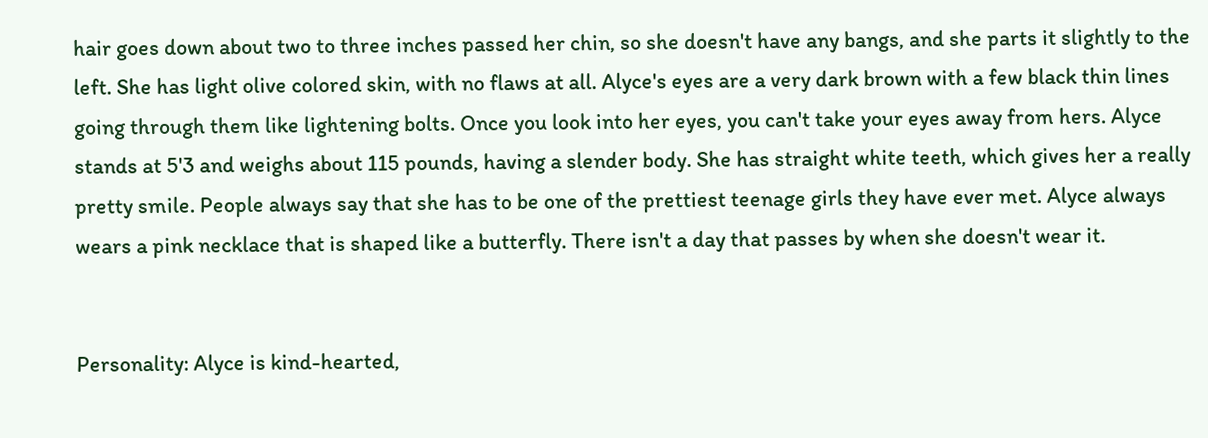hair goes down about two to three inches passed her chin, so she doesn't have any bangs, and she parts it slightly to the left. She has light olive colored skin, with no flaws at all. Alyce's eyes are a very dark brown with a few black thin lines going through them like lightening bolts. Once you look into her eyes, you can't take your eyes away from hers. Alyce stands at 5'3 and weighs about 115 pounds, having a slender body. She has straight white teeth, which gives her a really pretty smile. People always say that she has to be one of the prettiest teenage girls they have ever met. Alyce always wears a pink necklace that is shaped like a butterfly. There isn't a day that passes by when she doesn't wear it.


Personality: Alyce is kind-hearted,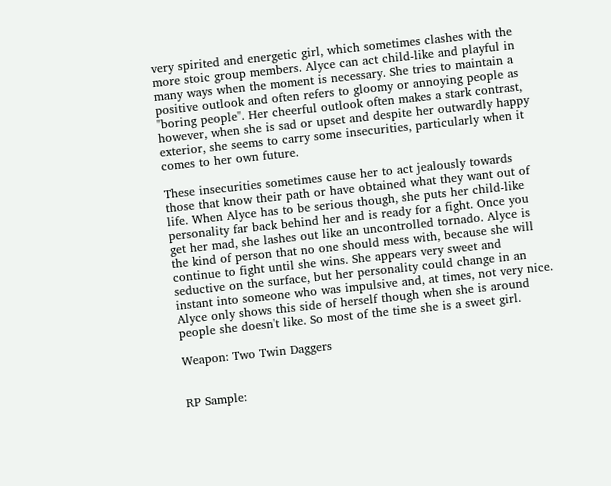very spirited and energetic girl, which sometimes clashes with the more stoic group members. Alyce can act child-like and playful in many ways when the moment is necessary. She tries to maintain a positive outlook and often refers to gloomy or annoying people as "boring people". Her cheerful outlook often makes a stark contrast, however, when she is sad or upset and despite her outwardly happy exterior, she seems to carry some insecurities, particularly when it comes to her own future.

These insecurities sometimes cause her to act jealously towards those that know their path or have obtained what they want out of life. When Alyce has to be serious though, she puts her child-like personality far back behind her and is ready for a fight. Once you get her mad, she lashes out like an uncontrolled tornado. Alyce is the kind of person that no one should mess with, because she will continue to fight until she wins. She appears very sweet and seductive on the surface, but her personality could change in an instant into someone who was impulsive and, at times, not very nice. Alyce only shows this side of herself though when she is around people she doesn't like. So most of the time she is a sweet girl.

Weapon: Two Twin Daggers


RP Sample: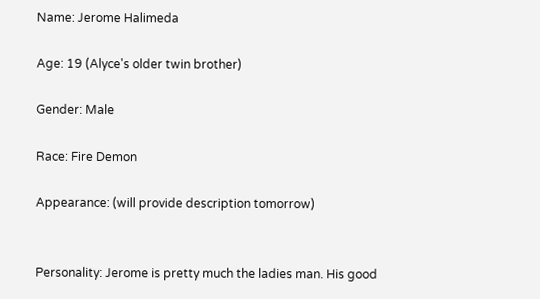Name: Jerome Halimeda

Age: 19 (Alyce's older twin brother)

Gender: Male

Race: Fire Demon

Appearance: (will provide description tomorrow)


Personality: Jerome is pretty much the ladies man. His good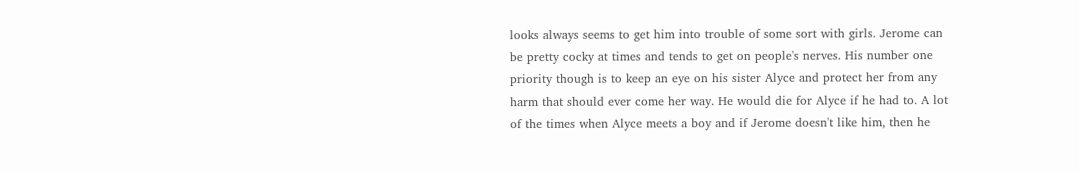looks always seems to get him into trouble of some sort with girls. Jerome can be pretty cocky at times and tends to get on people's nerves. His number one priority though is to keep an eye on his sister Alyce and protect her from any harm that should ever come her way. He would die for Alyce if he had to. A lot of the times when Alyce meets a boy and if Jerome doesn't like him, then he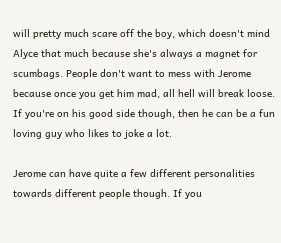will pretty much scare off the boy, which doesn't mind Alyce that much because she's always a magnet for scumbags. People don't want to mess with Jerome because once you get him mad, all hell will break loose. If you're on his good side though, then he can be a fun loving guy who likes to joke a lot.

Jerome can have quite a few different personalities towards different people though. If you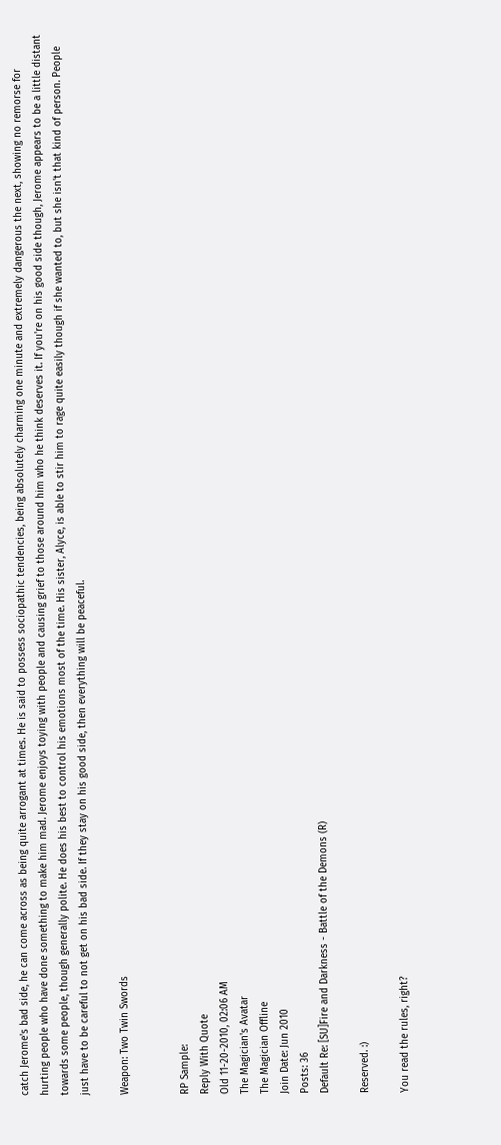catch Jerome's bad side, he can come across as being quite arrogant at times. He is said to possess sociopathic tendencies, being absolutely charming one minute and extremely dangerous the next, showing no remorse for hurting people who have done something to make him mad. Jerome enjoys toying with people and causing grief to those around him who he think deserves it. If you're on his good side though, Jerome appears to be a little distant towards some people, though generally polite. He does his best to control his emotions most of the time. His sister, Alyce, is able to stir him to rage quite easily though if she wanted to, but she isn't that kind of person. People just have to be careful to not get on his bad side. If they stay on his good side, then everything will be peaceful.

Weapon: Two Twin Swords


RP Sample:
Reply With Quote
Old 11-20-2010, 02:06 AM
The Magician's Avatar
The Magician Offline
Join Date: Jun 2010
Posts: 36
Default Re: [SU]Fire and Darkness - Battle of the Demons (R)

Reserved. :)

You read the rules, right?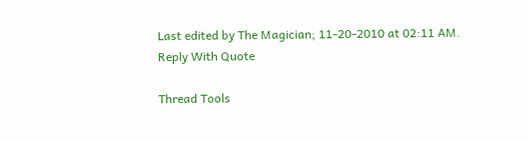Last edited by The Magician; 11-20-2010 at 02:11 AM.
Reply With Quote

Thread Tools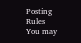Posting Rules
You may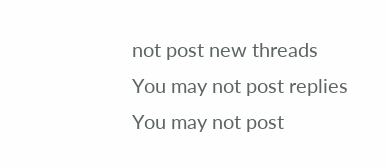not post new threads
You may not post replies
You may not post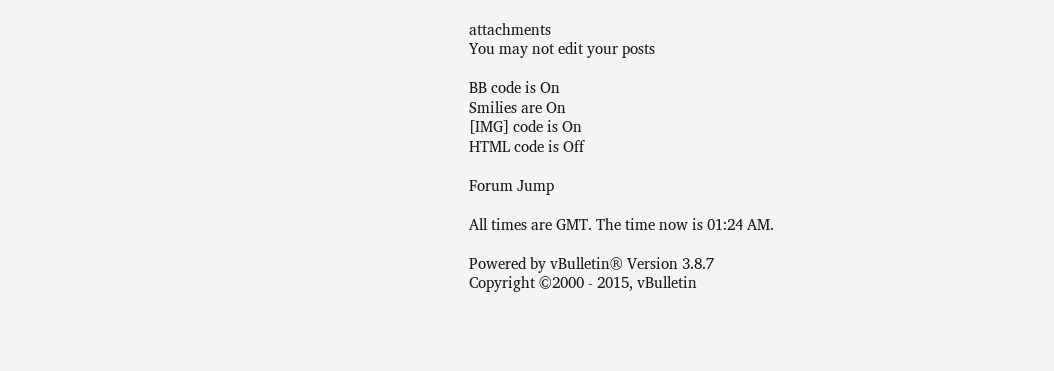attachments
You may not edit your posts

BB code is On
Smilies are On
[IMG] code is On
HTML code is Off

Forum Jump

All times are GMT. The time now is 01:24 AM.

Powered by vBulletin® Version 3.8.7
Copyright ©2000 - 2015, vBulletin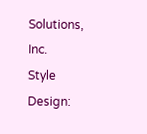Solutions, Inc.
Style Design: